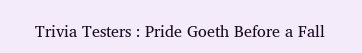Trivia Testers : Pride Goeth Before a Fall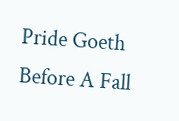Pride Goeth Before A Fall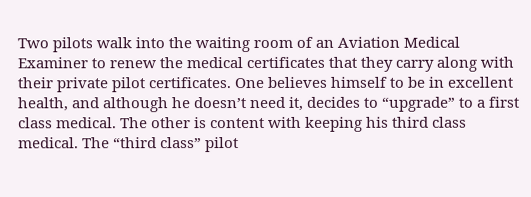Two pilots walk into the waiting room of an Aviation Medical Examiner to renew the medical certificates that they carry along with their private pilot certificates. One believes himself to be in excellent health, and although he doesn’t need it, decides to “upgrade” to a first class medical. The other is content with keeping his third class medical. The “third class” pilot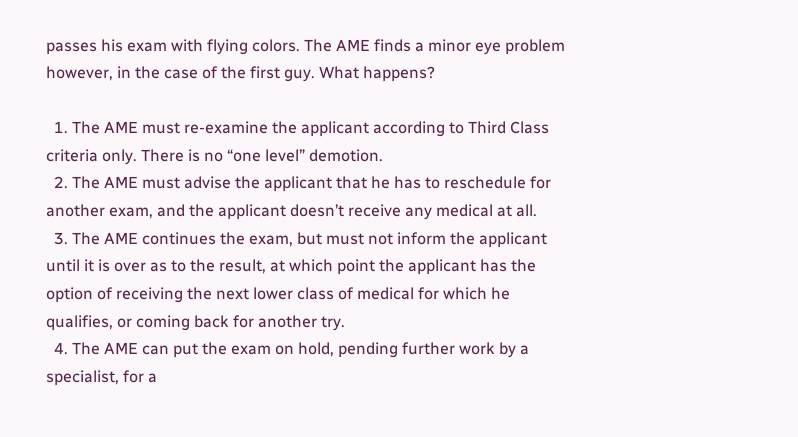passes his exam with flying colors. The AME finds a minor eye problem however, in the case of the first guy. What happens?

  1. The AME must re-examine the applicant according to Third Class criteria only. There is no “one level” demotion.
  2. The AME must advise the applicant that he has to reschedule for another exam, and the applicant doesn’t receive any medical at all.
  3. The AME continues the exam, but must not inform the applicant until it is over as to the result, at which point the applicant has the option of receiving the next lower class of medical for which he qualifies, or coming back for another try.
  4. The AME can put the exam on hold, pending further work by a specialist, for a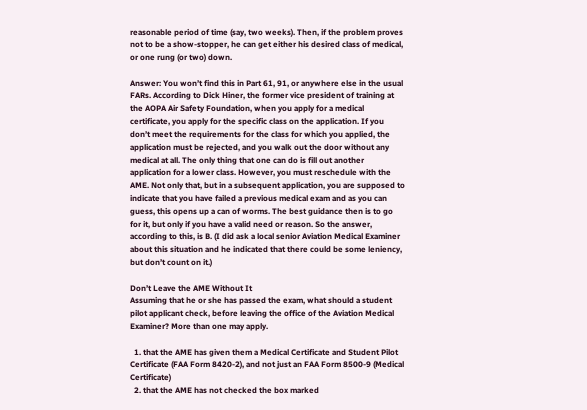reasonable period of time (say, two weeks). Then, if the problem proves not to be a show-stopper, he can get either his desired class of medical, or one rung (or two) down.

Answer: You won’t find this in Part 61, 91, or anywhere else in the usual FARs. According to Dick Hiner, the former vice president of training at the AOPA Air Safety Foundation, when you apply for a medical certificate, you apply for the specific class on the application. If you don’t meet the requirements for the class for which you applied, the application must be rejected, and you walk out the door without any medical at all. The only thing that one can do is fill out another application for a lower class. However, you must reschedule with the AME. Not only that, but in a subsequent application, you are supposed to indicate that you have failed a previous medical exam and as you can guess, this opens up a can of worms. The best guidance then is to go for it, but only if you have a valid need or reason. So the answer, according to this, is B. (I did ask a local senior Aviation Medical Examiner about this situation and he indicated that there could be some leniency, but don’t count on it.)

Don’t Leave the AME Without It
Assuming that he or she has passed the exam, what should a student pilot applicant check, before leaving the office of the Aviation Medical Examiner? More than one may apply.

  1. that the AME has given them a Medical Certificate and Student Pilot Certificate (FAA Form 8420-2), and not just an FAA Form 8500-9 (Medical Certificate)
  2. that the AME has not checked the box marked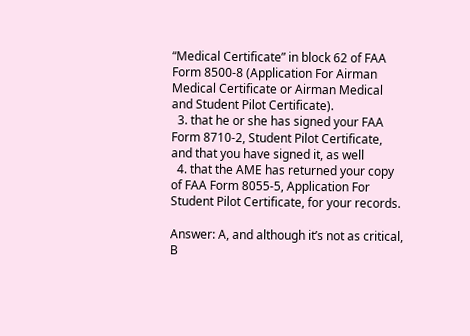“Medical Certificate” in block 62 of FAA Form 8500-8 (Application For Airman Medical Certificate or Airman Medical and Student Pilot Certificate).
  3. that he or she has signed your FAA Form 8710-2, Student Pilot Certificate, and that you have signed it, as well
  4. that the AME has returned your copy of FAA Form 8055-5, Application For Student Pilot Certificate, for your records.

Answer: A, and although it’s not as critical, B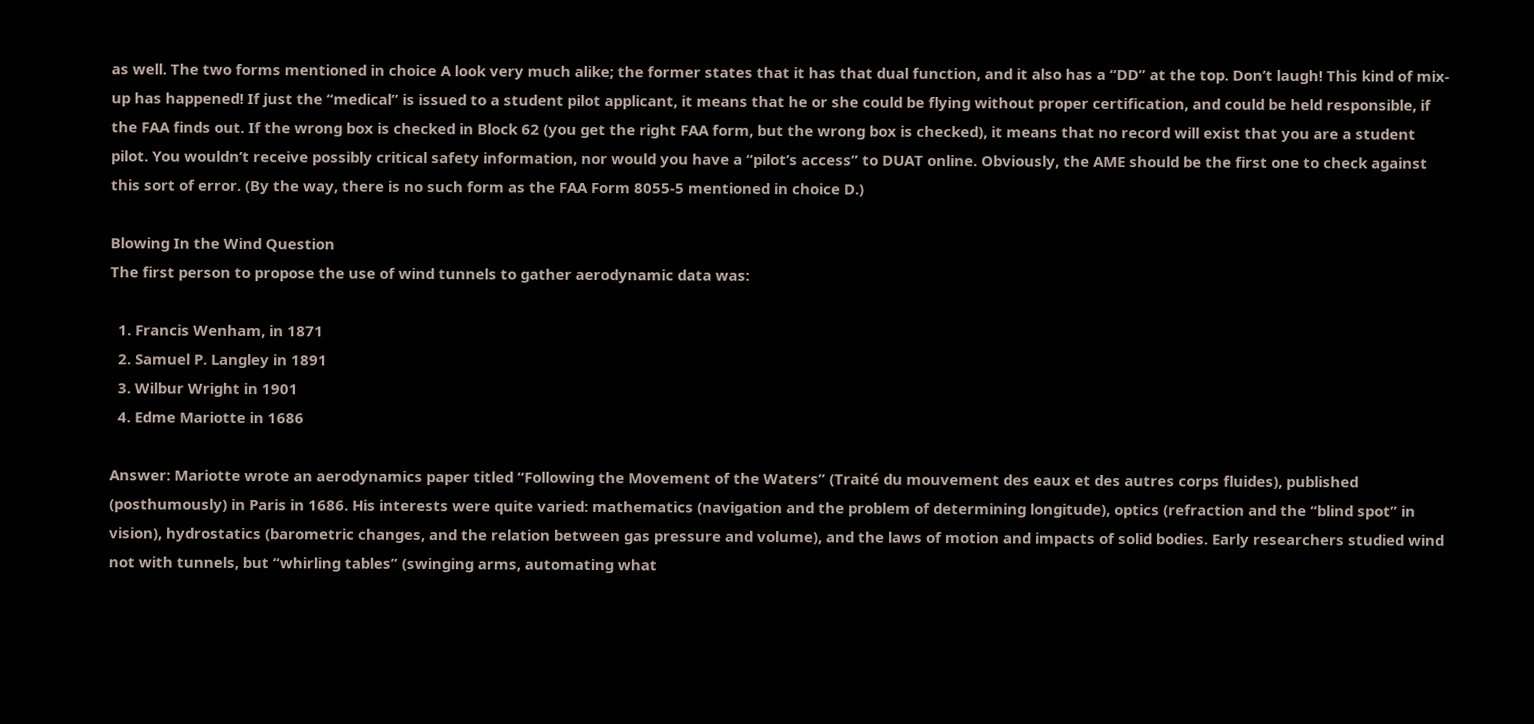as well. The two forms mentioned in choice A look very much alike; the former states that it has that dual function, and it also has a “DD” at the top. Don’t laugh! This kind of mix-up has happened! If just the “medical” is issued to a student pilot applicant, it means that he or she could be flying without proper certification, and could be held responsible, if the FAA finds out. If the wrong box is checked in Block 62 (you get the right FAA form, but the wrong box is checked), it means that no record will exist that you are a student pilot. You wouldn’t receive possibly critical safety information, nor would you have a “pilot’s access” to DUAT online. Obviously, the AME should be the first one to check against this sort of error. (By the way, there is no such form as the FAA Form 8055-5 mentioned in choice D.)

Blowing In the Wind Question
The first person to propose the use of wind tunnels to gather aerodynamic data was:

  1. Francis Wenham, in 1871
  2. Samuel P. Langley in 1891
  3. Wilbur Wright in 1901
  4. Edme Mariotte in 1686

Answer: Mariotte wrote an aerodynamics paper titled “Following the Movement of the Waters” (Traité du mouvement des eaux et des autres corps fluides), published (posthumously) in Paris in 1686. His interests were quite varied: mathematics (navigation and the problem of determining longitude), optics (refraction and the “blind spot” in vision), hydrostatics (barometric changes, and the relation between gas pressure and volume), and the laws of motion and impacts of solid bodies. Early researchers studied wind not with tunnels, but “whirling tables” (swinging arms, automating what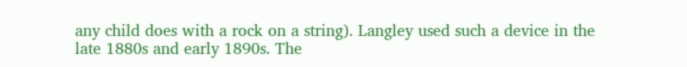any child does with a rock on a string). Langley used such a device in the late 1880s and early 1890s. The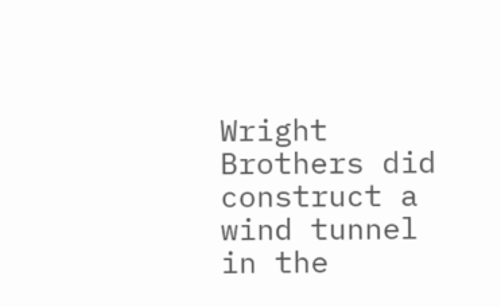Wright Brothers did construct a wind tunnel in the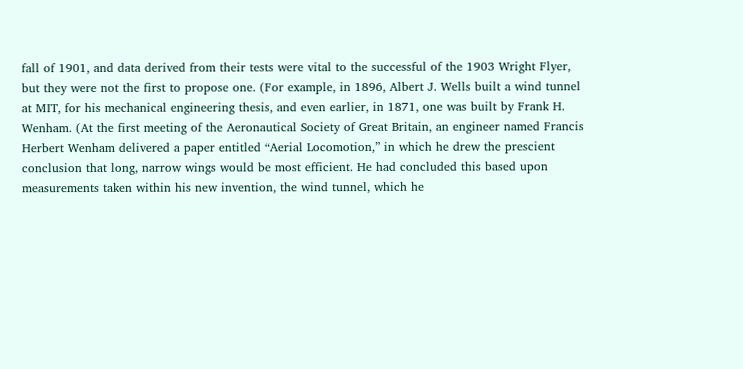fall of 1901, and data derived from their tests were vital to the successful of the 1903 Wright Flyer, but they were not the first to propose one. (For example, in 1896, Albert J. Wells built a wind tunnel at MIT, for his mechanical engineering thesis, and even earlier, in 1871, one was built by Frank H. Wenham. (At the first meeting of the Aeronautical Society of Great Britain, an engineer named Francis Herbert Wenham delivered a paper entitled “Aerial Locomotion,” in which he drew the prescient conclusion that long, narrow wings would be most efficient. He had concluded this based upon measurements taken within his new invention, the wind tunnel, which he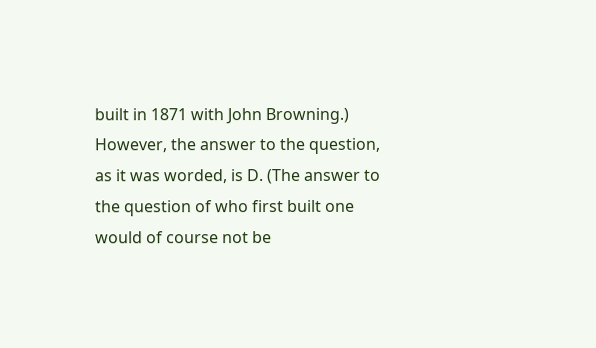built in 1871 with John Browning.) However, the answer to the question, as it was worded, is D. (The answer to the question of who first built one would of course not be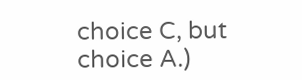choice C, but choice A.)